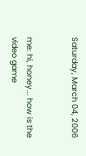Saturday, March 04, 2006


me: hi, honey... how is the video game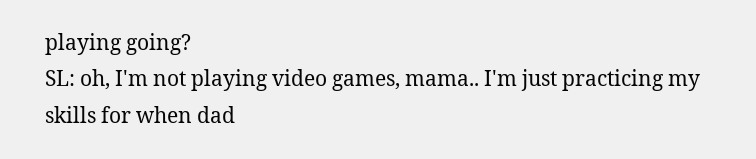playing going?
SL: oh, I'm not playing video games, mama.. I'm just practicing my skills for when dad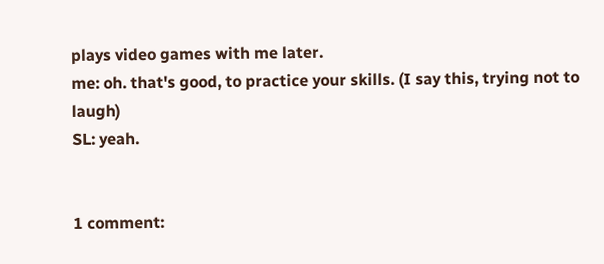plays video games with me later.
me: oh. that's good, to practice your skills. (I say this, trying not to laugh)
SL: yeah.


1 comment: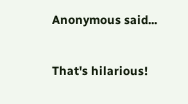Anonymous said...

That's hilarious!